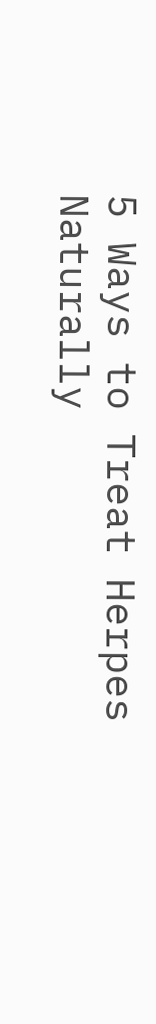5 Ways to Treat Herpes Naturally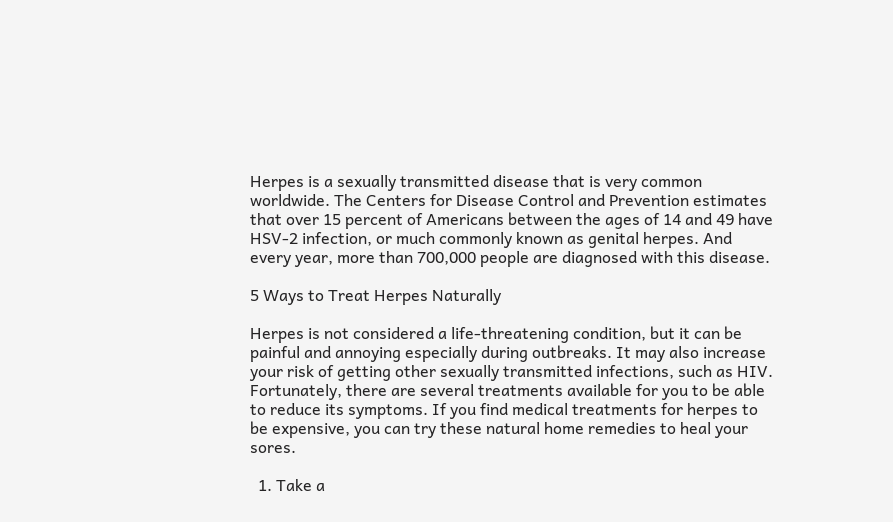Herpes is a sexually transmitted disease that is very common worldwide. The Centers for Disease Control and Prevention estimates that over 15 percent of Americans between the ages of 14 and 49 have HSV-2 infection, or much commonly known as genital herpes. And every year, more than 700,000 people are diagnosed with this disease.

5 Ways to Treat Herpes Naturally

Herpes is not considered a life-threatening condition, but it can be painful and annoying especially during outbreaks. It may also increase your risk of getting other sexually transmitted infections, such as HIV. Fortunately, there are several treatments available for you to be able to reduce its symptoms. If you find medical treatments for herpes to be expensive, you can try these natural home remedies to heal your sores.

  1. Take a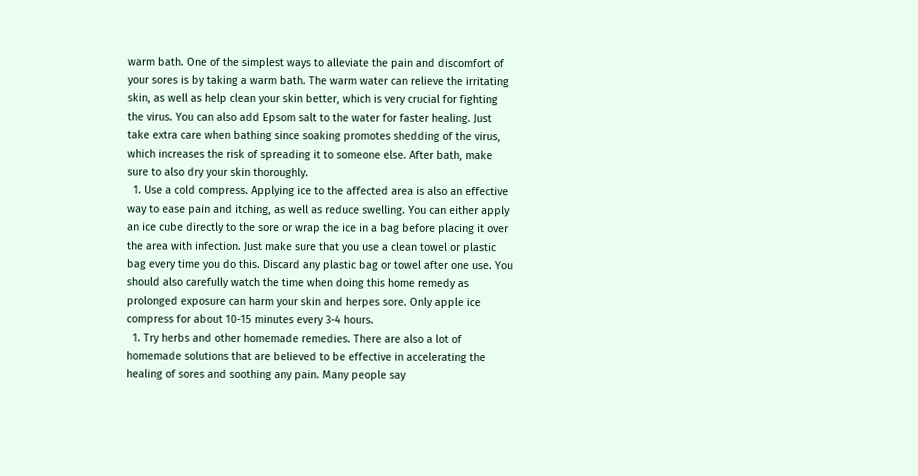warm bath. One of the simplest ways to alleviate the pain and discomfort of your sores is by taking a warm bath. The warm water can relieve the irritating skin, as well as help clean your skin better, which is very crucial for fighting the virus. You can also add Epsom salt to the water for faster healing. Just take extra care when bathing since soaking promotes shedding of the virus, which increases the risk of spreading it to someone else. After bath, make sure to also dry your skin thoroughly.
  1. Use a cold compress. Applying ice to the affected area is also an effective way to ease pain and itching, as well as reduce swelling. You can either apply an ice cube directly to the sore or wrap the ice in a bag before placing it over the area with infection. Just make sure that you use a clean towel or plastic bag every time you do this. Discard any plastic bag or towel after one use. You should also carefully watch the time when doing this home remedy as prolonged exposure can harm your skin and herpes sore. Only apple ice compress for about 10-15 minutes every 3-4 hours.
  1. Try herbs and other homemade remedies. There are also a lot of homemade solutions that are believed to be effective in accelerating the healing of sores and soothing any pain. Many people say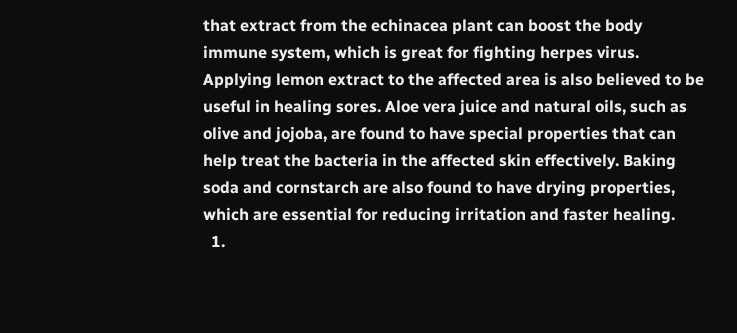that extract from the echinacea plant can boost the body immune system, which is great for fighting herpes virus. Applying lemon extract to the affected area is also believed to be useful in healing sores. Aloe vera juice and natural oils, such as olive and jojoba, are found to have special properties that can help treat the bacteria in the affected skin effectively. Baking soda and cornstarch are also found to have drying properties, which are essential for reducing irritation and faster healing.
  1.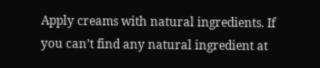Apply creams with natural ingredients. If you can’t find any natural ingredient at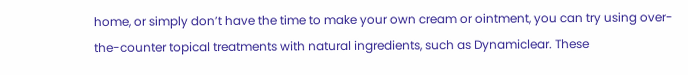home, or simply don’t have the time to make your own cream or ointment, you can try using over-the-counter topical treatments with natural ingredients, such as Dynamiclear. These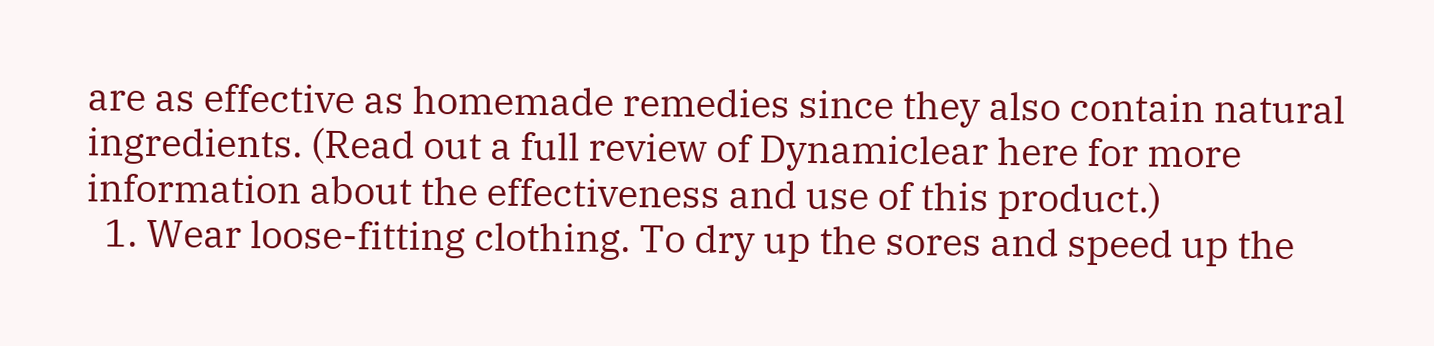are as effective as homemade remedies since they also contain natural ingredients. (Read out a full review of Dynamiclear here for more information about the effectiveness and use of this product.)
  1. Wear loose-fitting clothing. To dry up the sores and speed up the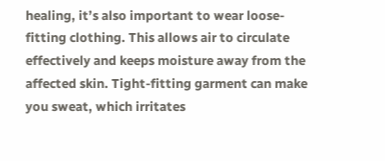healing, it’s also important to wear loose-fitting clothing. This allows air to circulate effectively and keeps moisture away from the affected skin. Tight-fitting garment can make you sweat, which irritates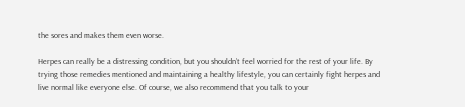the sores and makes them even worse.

Herpes can really be a distressing condition, but you shouldn’t feel worried for the rest of your life. By trying those remedies mentioned and maintaining a healthy lifestyle, you can certainly fight herpes and live normal like everyone else. Of course, we also recommend that you talk to your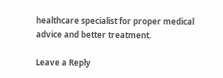healthcare specialist for proper medical advice and better treatment.

Leave a Reply